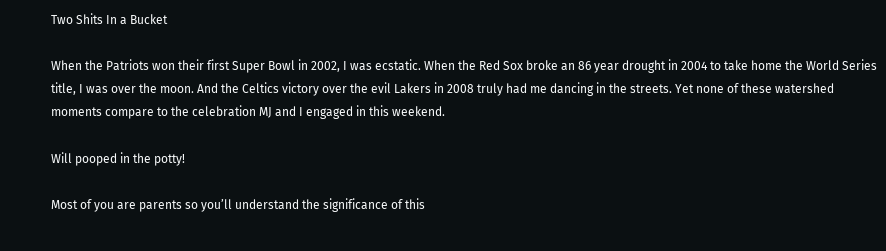Two Shits In a Bucket

When the Patriots won their first Super Bowl in 2002, I was ecstatic. When the Red Sox broke an 86 year drought in 2004 to take home the World Series title, I was over the moon. And the Celtics victory over the evil Lakers in 2008 truly had me dancing in the streets. Yet none of these watershed moments compare to the celebration MJ and I engaged in this weekend.

Will pooped in the potty!

Most of you are parents so you’ll understand the significance of this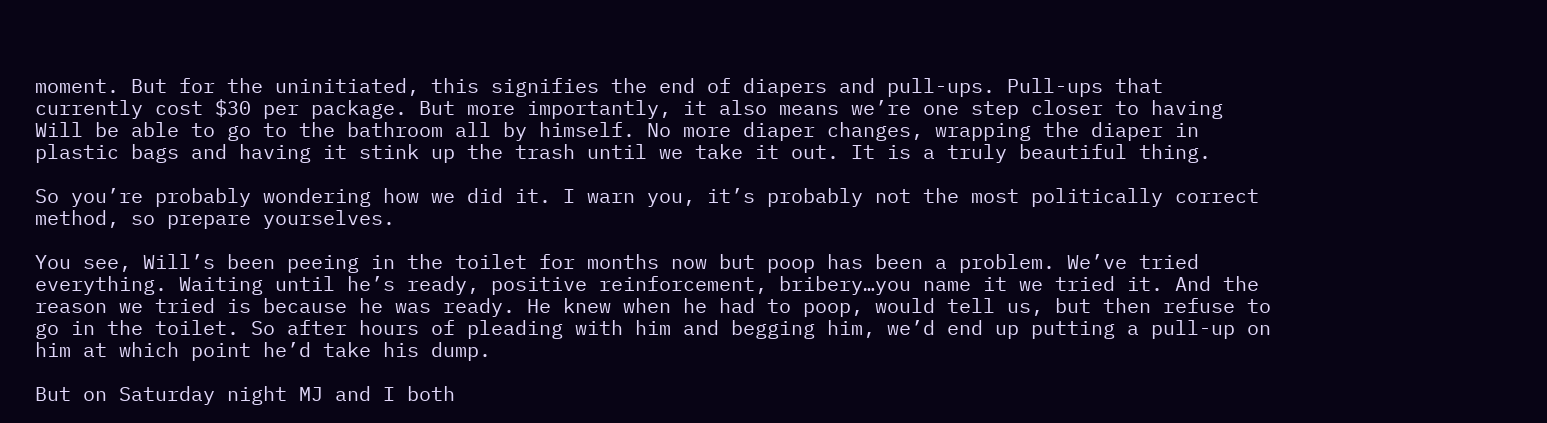moment. But for the uninitiated, this signifies the end of diapers and pull-ups. Pull-ups that currently cost $30 per package. But more importantly, it also means we’re one step closer to having Will be able to go to the bathroom all by himself. No more diaper changes, wrapping the diaper in plastic bags and having it stink up the trash until we take it out. It is a truly beautiful thing.

So you’re probably wondering how we did it. I warn you, it’s probably not the most politically correct method, so prepare yourselves.

You see, Will’s been peeing in the toilet for months now but poop has been a problem. We’ve tried everything. Waiting until he’s ready, positive reinforcement, bribery…you name it we tried it. And the reason we tried is because he was ready. He knew when he had to poop, would tell us, but then refuse to go in the toilet. So after hours of pleading with him and begging him, we’d end up putting a pull-up on him at which point he’d take his dump.

But on Saturday night MJ and I both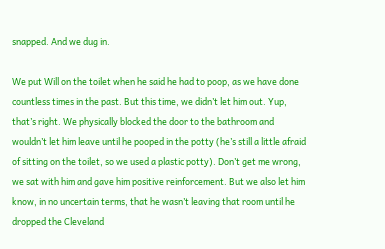snapped. And we dug in.

We put Will on the toilet when he said he had to poop, as we have done countless times in the past. But this time, we didn’t let him out. Yup, that’s right. We physically blocked the door to the bathroom and wouldn’t let him leave until he pooped in the potty (he’s still a little afraid of sitting on the toilet, so we used a plastic potty). Don’t get me wrong, we sat with him and gave him positive reinforcement. But we also let him know, in no uncertain terms, that he wasn’t leaving that room until he dropped the Cleveland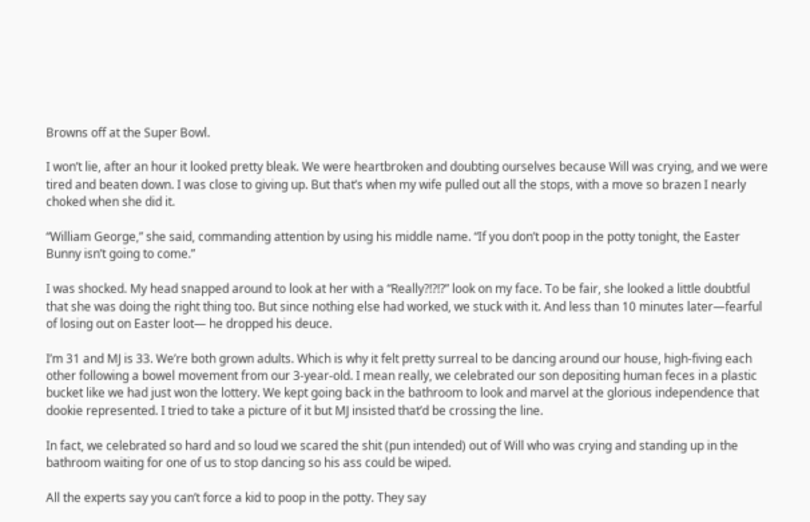Browns off at the Super Bowl.

I won’t lie, after an hour it looked pretty bleak. We were heartbroken and doubting ourselves because Will was crying, and we were tired and beaten down. I was close to giving up. But that’s when my wife pulled out all the stops, with a move so brazen I nearly choked when she did it.

“William George,” she said, commanding attention by using his middle name. “If you don’t poop in the potty tonight, the Easter Bunny isn’t going to come.”

I was shocked. My head snapped around to look at her with a “Really?!?!?” look on my face. To be fair, she looked a little doubtful that she was doing the right thing too. But since nothing else had worked, we stuck with it. And less than 10 minutes later—fearful of losing out on Easter loot— he dropped his deuce.

I’m 31 and MJ is 33. We’re both grown adults. Which is why it felt pretty surreal to be dancing around our house, high-fiving each other following a bowel movement from our 3-year-old. I mean really, we celebrated our son depositing human feces in a plastic bucket like we had just won the lottery. We kept going back in the bathroom to look and marvel at the glorious independence that dookie represented. I tried to take a picture of it but MJ insisted that’d be crossing the line.

In fact, we celebrated so hard and so loud we scared the shit (pun intended) out of Will who was crying and standing up in the bathroom waiting for one of us to stop dancing so his ass could be wiped.

All the experts say you can’t force a kid to poop in the potty. They say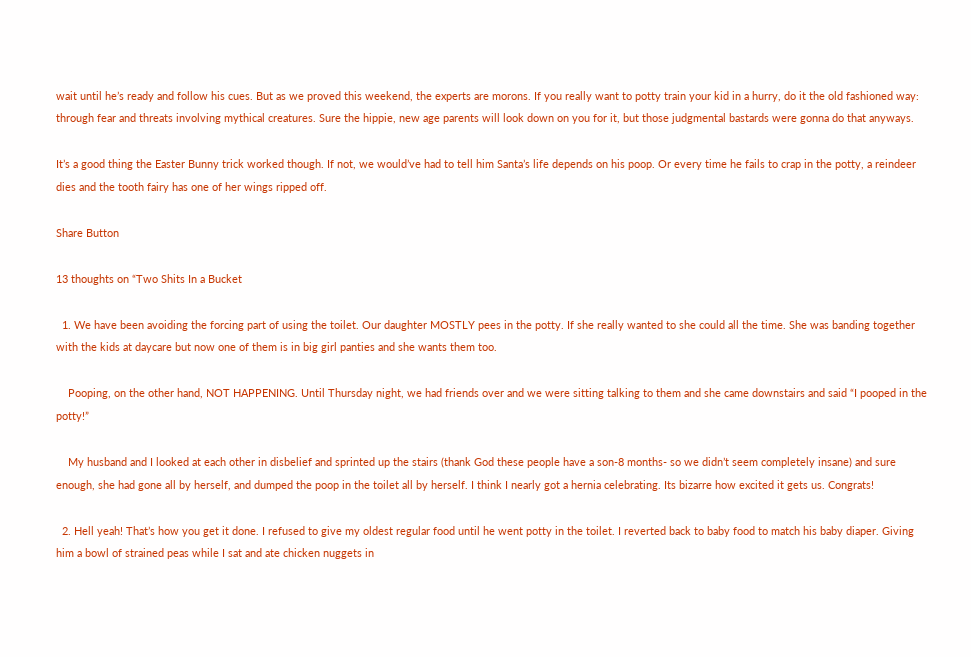wait until he’s ready and follow his cues. But as we proved this weekend, the experts are morons. If you really want to potty train your kid in a hurry, do it the old fashioned way: through fear and threats involving mythical creatures. Sure the hippie, new age parents will look down on you for it, but those judgmental bastards were gonna do that anyways.

It’s a good thing the Easter Bunny trick worked though. If not, we would’ve had to tell him Santa’s life depends on his poop. Or every time he fails to crap in the potty, a reindeer dies and the tooth fairy has one of her wings ripped off.

Share Button

13 thoughts on “Two Shits In a Bucket

  1. We have been avoiding the forcing part of using the toilet. Our daughter MOSTLY pees in the potty. If she really wanted to she could all the time. She was banding together with the kids at daycare but now one of them is in big girl panties and she wants them too.

    Pooping, on the other hand, NOT HAPPENING. Until Thursday night, we had friends over and we were sitting talking to them and she came downstairs and said “I pooped in the potty!”

    My husband and I looked at each other in disbelief and sprinted up the stairs (thank God these people have a son-8 months- so we didn’t seem completely insane) and sure enough, she had gone all by herself, and dumped the poop in the toilet all by herself. I think I nearly got a hernia celebrating. Its bizarre how excited it gets us. Congrats!

  2. Hell yeah! That’s how you get it done. I refused to give my oldest regular food until he went potty in the toilet. I reverted back to baby food to match his baby diaper. Giving him a bowl of strained peas while I sat and ate chicken nuggets in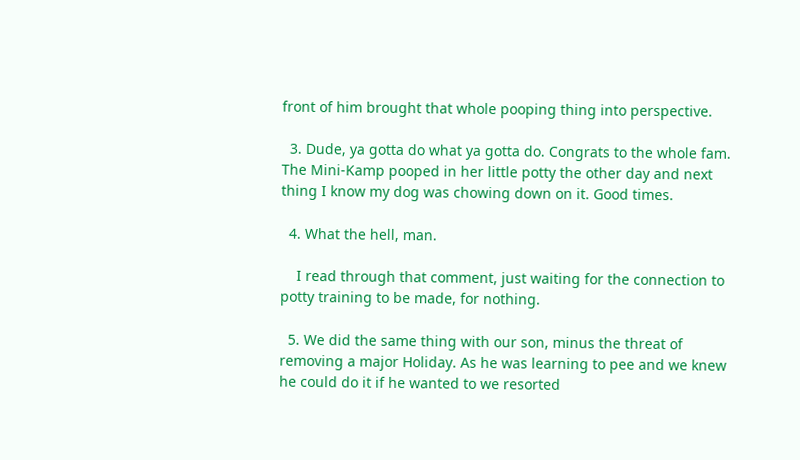front of him brought that whole pooping thing into perspective.

  3. Dude, ya gotta do what ya gotta do. Congrats to the whole fam. The Mini-Kamp pooped in her little potty the other day and next thing I know my dog was chowing down on it. Good times.

  4. What the hell, man.

    I read through that comment, just waiting for the connection to potty training to be made, for nothing.

  5. We did the same thing with our son, minus the threat of removing a major Holiday. As he was learning to pee and we knew he could do it if he wanted to we resorted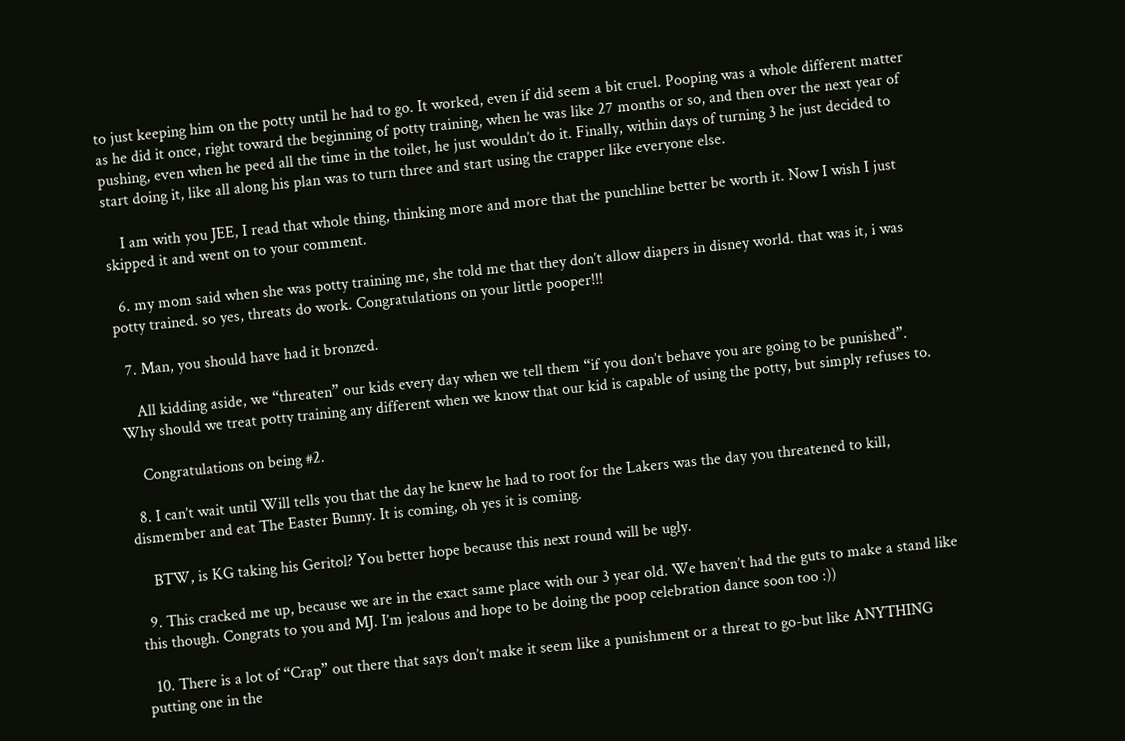to just keeping him on the potty until he had to go. It worked, even if did seem a bit cruel. Pooping was a whole different matter as he did it once, right toward the beginning of potty training, when he was like 27 months or so, and then over the next year of pushing, even when he peed all the time in the toilet, he just wouldn’t do it. Finally, within days of turning 3 he just decided to start doing it, like all along his plan was to turn three and start using the crapper like everyone else.

    I am with you JEE, I read that whole thing, thinking more and more that the punchline better be worth it. Now I wish I just skipped it and went on to your comment.

  6. my mom said when she was potty training me, she told me that they don’t allow diapers in disney world. that was it, i was potty trained. so yes, threats do work. Congratulations on your little pooper!!!

  7. Man, you should have had it bronzed.

    All kidding aside, we “threaten” our kids every day when we tell them “if you don’t behave you are going to be punished”. Why should we treat potty training any different when we know that our kid is capable of using the potty, but simply refuses to.

    Congratulations on being #2.

  8. I can’t wait until Will tells you that the day he knew he had to root for the Lakers was the day you threatened to kill, dismember and eat The Easter Bunny. It is coming, oh yes it is coming.

    BTW, is KG taking his Geritol? You better hope because this next round will be ugly.

  9. This cracked me up, because we are in the exact same place with our 3 year old. We haven’t had the guts to make a stand like this though. Congrats to you and MJ. I’m jealous and hope to be doing the poop celebration dance soon too :))

  10. There is a lot of “Crap” out there that says don’t make it seem like a punishment or a threat to go-but like ANYTHING putting one in the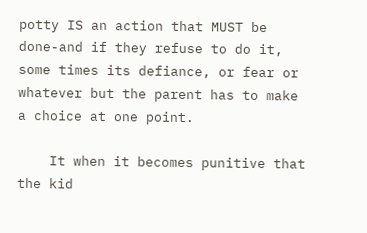potty IS an action that MUST be done-and if they refuse to do it, some times its defiance, or fear or whatever but the parent has to make a choice at one point.

    It when it becomes punitive that the kid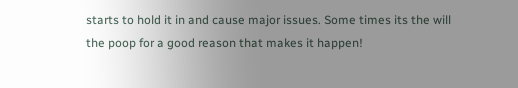starts to hold it in and cause major issues. Some times its the will the poop for a good reason that makes it happen!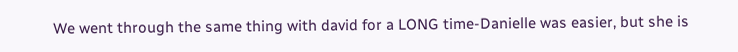We went through the same thing with david for a LONG time-Danielle was easier, but she is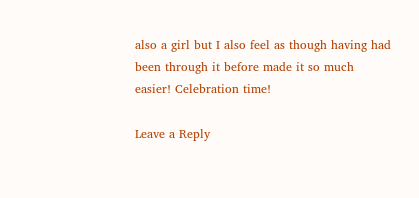also a girl but I also feel as though having had been through it before made it so much easier! Celebration time!

Leave a Reply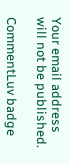Your email address will not be published.

CommentLuv badge